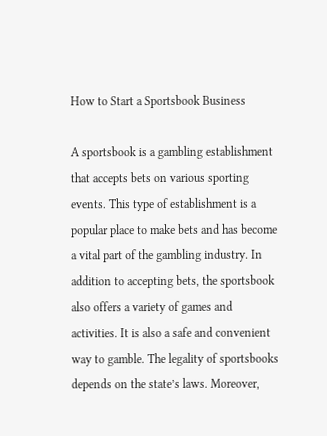How to Start a Sportsbook Business

A sportsbook is a gambling establishment that accepts bets on various sporting events. This type of establishment is a popular place to make bets and has become a vital part of the gambling industry. In addition to accepting bets, the sportsbook also offers a variety of games and activities. It is also a safe and convenient way to gamble. The legality of sportsbooks depends on the state’s laws. Moreover,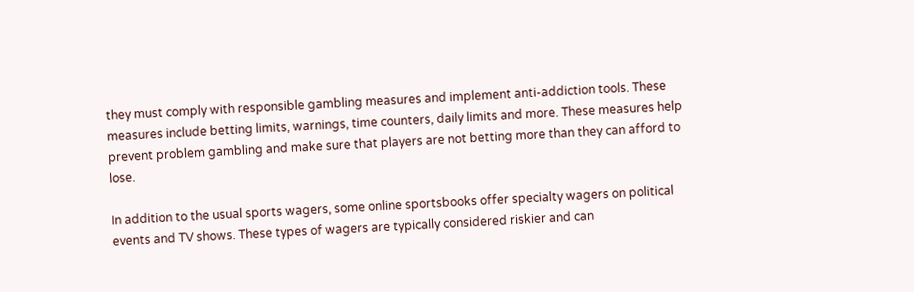they must comply with responsible gambling measures and implement anti-addiction tools. These measures include betting limits, warnings, time counters, daily limits and more. These measures help prevent problem gambling and make sure that players are not betting more than they can afford to lose.

In addition to the usual sports wagers, some online sportsbooks offer specialty wagers on political events and TV shows. These types of wagers are typically considered riskier and can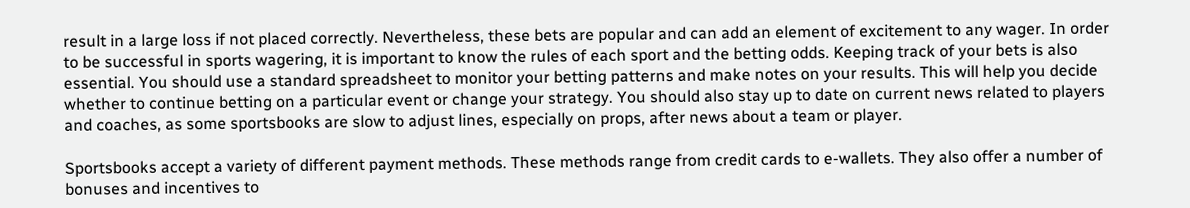result in a large loss if not placed correctly. Nevertheless, these bets are popular and can add an element of excitement to any wager. In order to be successful in sports wagering, it is important to know the rules of each sport and the betting odds. Keeping track of your bets is also essential. You should use a standard spreadsheet to monitor your betting patterns and make notes on your results. This will help you decide whether to continue betting on a particular event or change your strategy. You should also stay up to date on current news related to players and coaches, as some sportsbooks are slow to adjust lines, especially on props, after news about a team or player.

Sportsbooks accept a variety of different payment methods. These methods range from credit cards to e-wallets. They also offer a number of bonuses and incentives to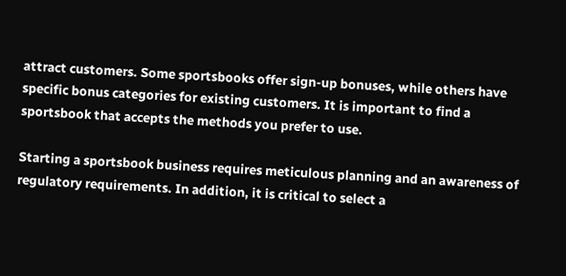attract customers. Some sportsbooks offer sign-up bonuses, while others have specific bonus categories for existing customers. It is important to find a sportsbook that accepts the methods you prefer to use.

Starting a sportsbook business requires meticulous planning and an awareness of regulatory requirements. In addition, it is critical to select a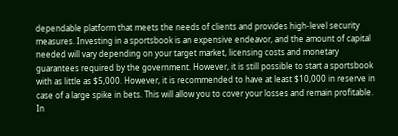dependable platform that meets the needs of clients and provides high-level security measures. Investing in a sportsbook is an expensive endeavor, and the amount of capital needed will vary depending on your target market, licensing costs and monetary guarantees required by the government. However, it is still possible to start a sportsbook with as little as $5,000. However, it is recommended to have at least $10,000 in reserve in case of a large spike in bets. This will allow you to cover your losses and remain profitable. In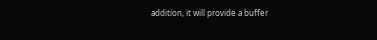addition, it will provide a buffer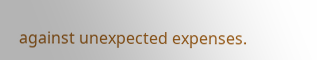against unexpected expenses.